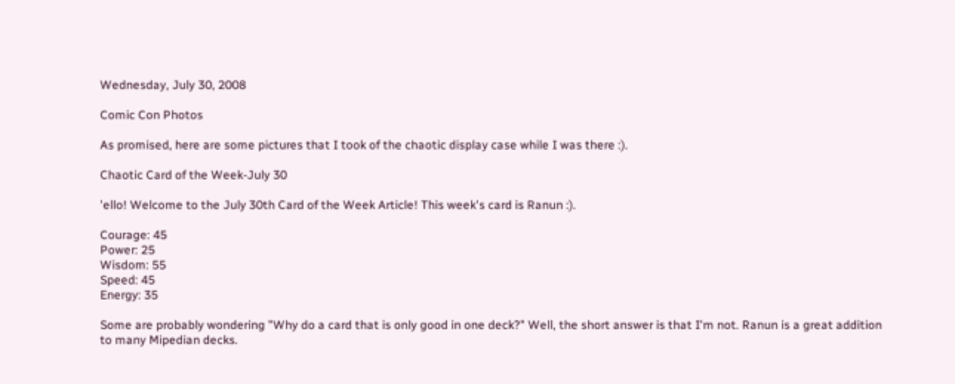Wednesday, July 30, 2008

Comic Con Photos

As promised, here are some pictures that I took of the chaotic display case while I was there :).

Chaotic Card of the Week-July 30

'ello! Welcome to the July 30th Card of the Week Article! This week's card is Ranun :).

Courage: 45
Power: 25
Wisdom: 55
Speed: 45
Energy: 35

Some are probably wondering "Why do a card that is only good in one deck?" Well, the short answer is that I'm not. Ranun is a great addition to many Mipedian decks.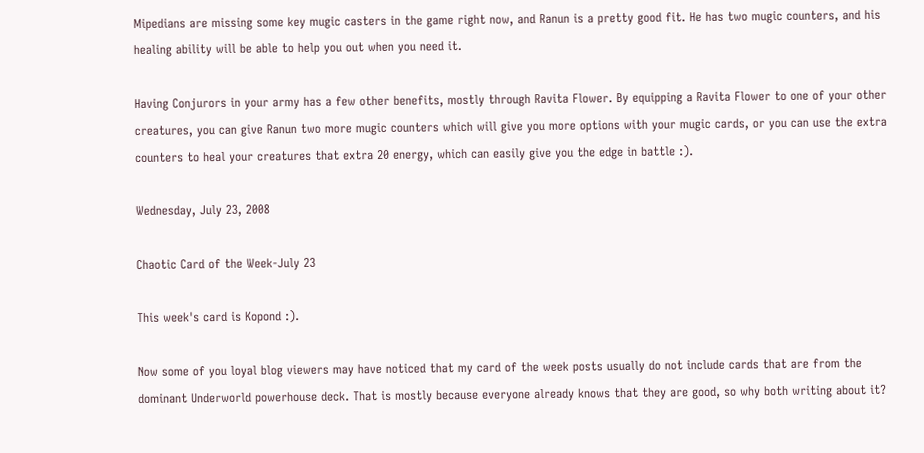Mipedians are missing some key mugic casters in the game right now, and Ranun is a pretty good fit. He has two mugic counters, and his healing ability will be able to help you out when you need it.

Having Conjurors in your army has a few other benefits, mostly through Ravita Flower. By equipping a Ravita Flower to one of your other creatures, you can give Ranun two more mugic counters which will give you more options with your mugic cards, or you can use the extra counters to heal your creatures that extra 20 energy, which can easily give you the edge in battle :).

Wednesday, July 23, 2008

Chaotic Card of the Week-July 23

This week's card is Kopond :).

Now some of you loyal blog viewers may have noticed that my card of the week posts usually do not include cards that are from the dominant Underworld powerhouse deck. That is mostly because everyone already knows that they are good, so why both writing about it?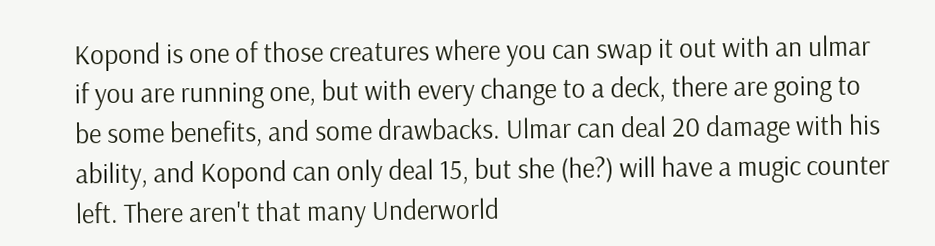Kopond is one of those creatures where you can swap it out with an ulmar if you are running one, but with every change to a deck, there are going to be some benefits, and some drawbacks. Ulmar can deal 20 damage with his ability, and Kopond can only deal 15, but she (he?) will have a mugic counter left. There aren't that many Underworld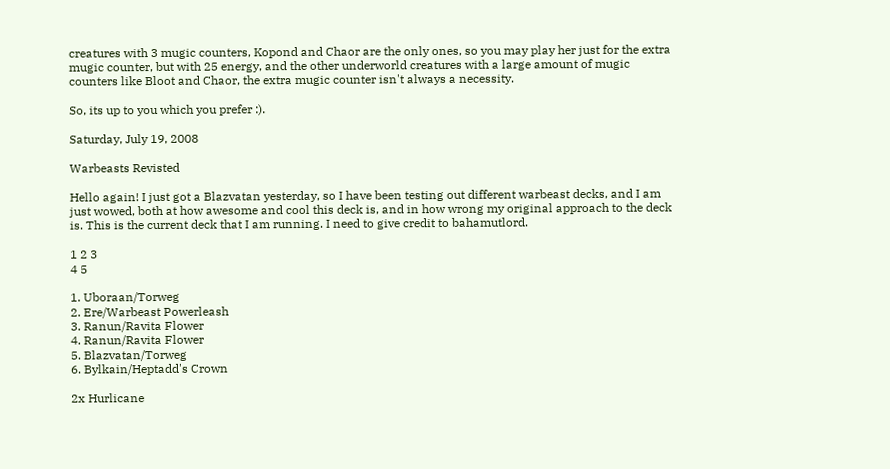creatures with 3 mugic counters, Kopond and Chaor are the only ones, so you may play her just for the extra mugic counter, but with 25 energy, and the other underworld creatures with a large amount of mugic counters like Bloot and Chaor, the extra mugic counter isn't always a necessity.

So, its up to you which you prefer :).

Saturday, July 19, 2008

Warbeasts Revisted

Hello again! I just got a Blazvatan yesterday, so I have been testing out different warbeast decks, and I am just wowed, both at how awesome and cool this deck is, and in how wrong my original approach to the deck is. This is the current deck that I am running. I need to give credit to bahamutlord.

1 2 3
4 5

1. Uboraan/Torweg
2. Ere/Warbeast Powerleash
3. Ranun/Ravita Flower
4. Ranun/Ravita Flower
5. Blazvatan/Torweg
6. Bylkain/Heptadd's Crown

2x Hurlicane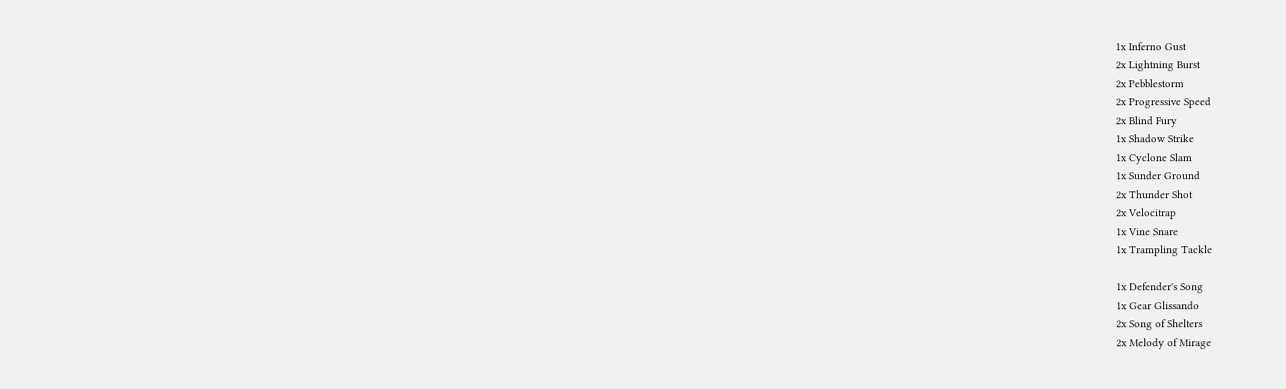1x Inferno Gust
2x Lightning Burst
2x Pebblestorm
2x Progressive Speed
2x Blind Fury
1x Shadow Strike
1x Cyclone Slam
1x Sunder Ground
2x Thunder Shot
2x Velocitrap
1x Vine Snare
1x Trampling Tackle

1x Defender's Song
1x Gear Glissando
2x Song of Shelters
2x Melody of Mirage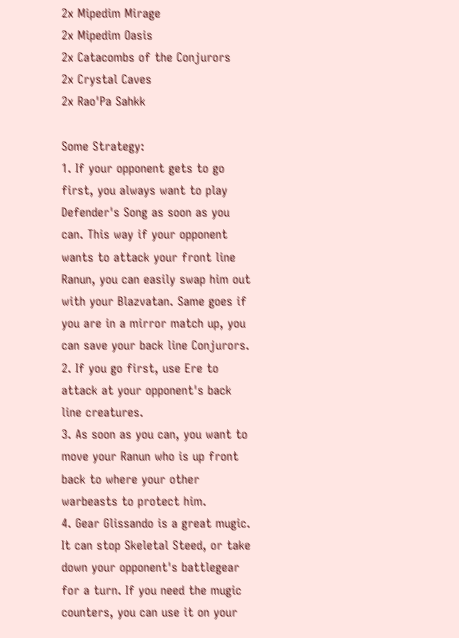2x Mipedim Mirage
2x Mipedim Oasis
2x Catacombs of the Conjurors
2x Crystal Caves
2x Rao'Pa Sahkk

Some Strategy:
1. If your opponent gets to go first, you always want to play Defender's Song as soon as you can. This way if your opponent wants to attack your front line Ranun, you can easily swap him out with your Blazvatan. Same goes if you are in a mirror match up, you can save your back line Conjurors.
2. If you go first, use Ere to attack at your opponent's back line creatures.
3. As soon as you can, you want to move your Ranun who is up front back to where your other warbeasts to protect him.
4. Gear Glissando is a great mugic. It can stop Skeletal Steed, or take down your opponent's battlegear for a turn. If you need the mugic counters, you can use it on your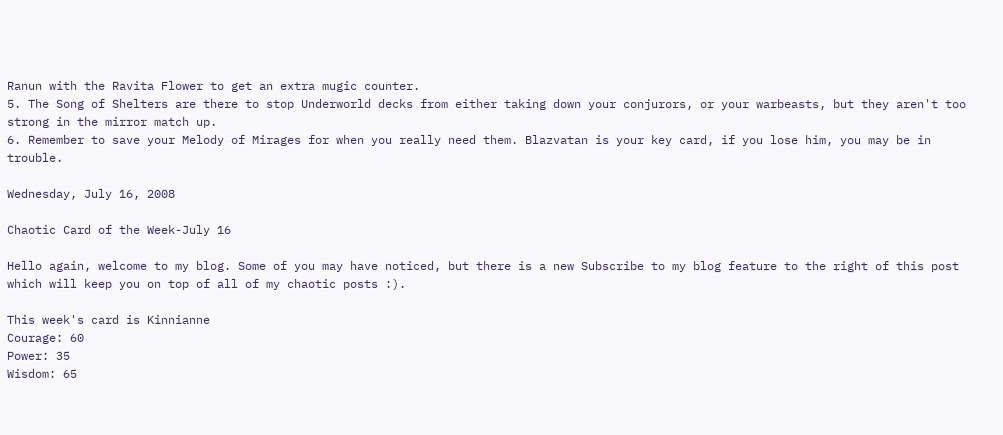Ranun with the Ravita Flower to get an extra mugic counter.
5. The Song of Shelters are there to stop Underworld decks from either taking down your conjurors, or your warbeasts, but they aren't too strong in the mirror match up.
6. Remember to save your Melody of Mirages for when you really need them. Blazvatan is your key card, if you lose him, you may be in trouble.

Wednesday, July 16, 2008

Chaotic Card of the Week-July 16

Hello again, welcome to my blog. Some of you may have noticed, but there is a new Subscribe to my blog feature to the right of this post which will keep you on top of all of my chaotic posts :).

This week's card is Kinnianne
Courage: 60
Power: 35
Wisdom: 65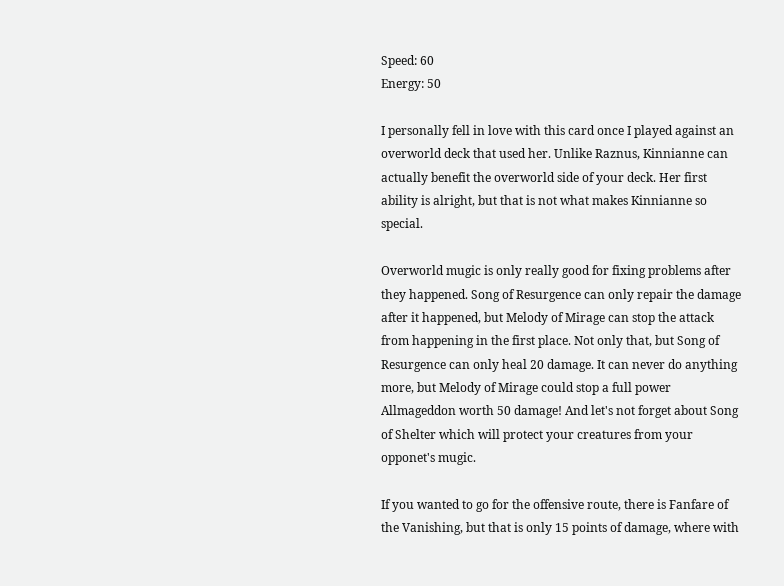Speed: 60
Energy: 50

I personally fell in love with this card once I played against an overworld deck that used her. Unlike Raznus, Kinnianne can actually benefit the overworld side of your deck. Her first ability is alright, but that is not what makes Kinnianne so special.

Overworld mugic is only really good for fixing problems after they happened. Song of Resurgence can only repair the damage after it happened, but Melody of Mirage can stop the attack from happening in the first place. Not only that, but Song of Resurgence can only heal 20 damage. It can never do anything more, but Melody of Mirage could stop a full power Allmageddon worth 50 damage! And let's not forget about Song of Shelter which will protect your creatures from your opponet's mugic.

If you wanted to go for the offensive route, there is Fanfare of the Vanishing, but that is only 15 points of damage, where with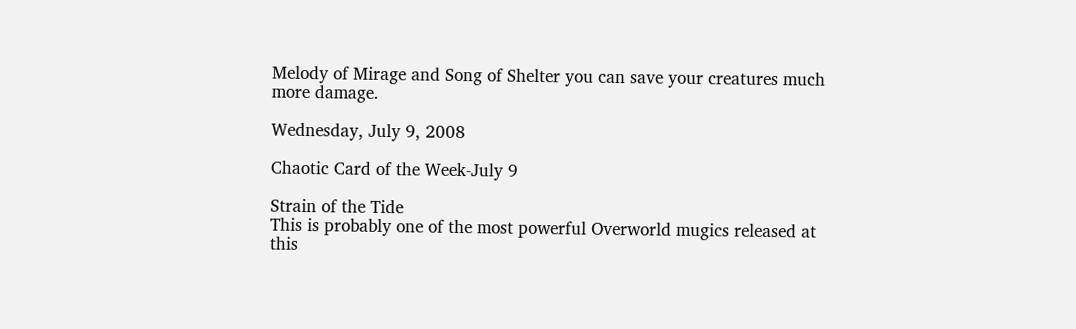Melody of Mirage and Song of Shelter you can save your creatures much more damage.

Wednesday, July 9, 2008

Chaotic Card of the Week-July 9

Strain of the Tide
This is probably one of the most powerful Overworld mugics released at this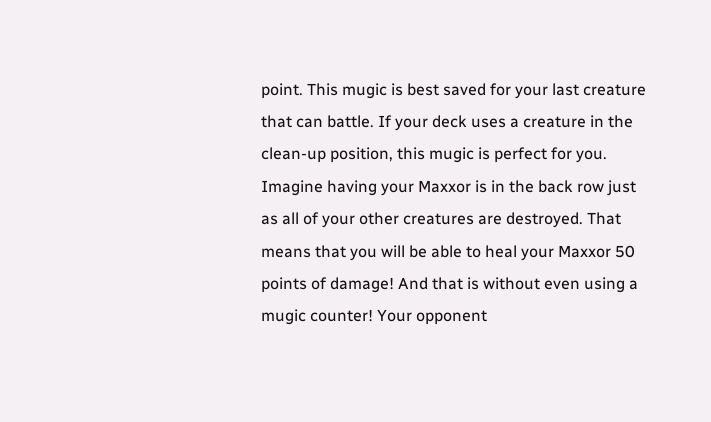point. This mugic is best saved for your last creature that can battle. If your deck uses a creature in the clean-up position, this mugic is perfect for you. Imagine having your Maxxor is in the back row just as all of your other creatures are destroyed. That means that you will be able to heal your Maxxor 50 points of damage! And that is without even using a mugic counter! Your opponent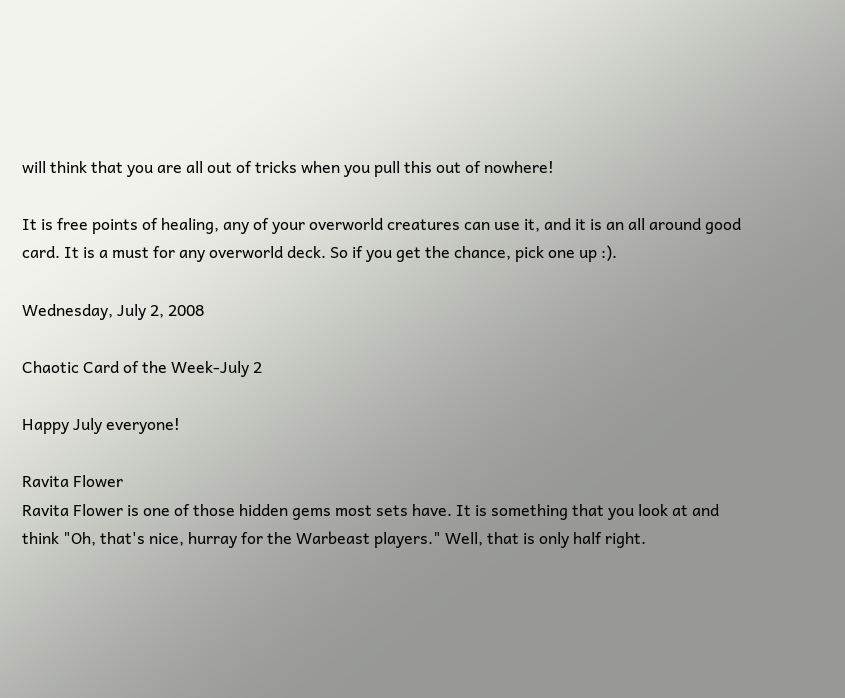will think that you are all out of tricks when you pull this out of nowhere!

It is free points of healing, any of your overworld creatures can use it, and it is an all around good card. It is a must for any overworld deck. So if you get the chance, pick one up :).

Wednesday, July 2, 2008

Chaotic Card of the Week-July 2

Happy July everyone!

Ravita Flower
Ravita Flower is one of those hidden gems most sets have. It is something that you look at and think "Oh, that's nice, hurray for the Warbeast players." Well, that is only half right.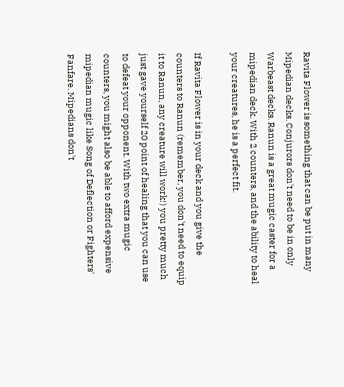Ravita Flower is something that can be put in many Mipedian decks. Conjurors don't need to be in only Warbeast decks. Ranun is a great mugic caster for a mipedian deck. With 2 counters, and the ability to heal your creatures, he is a perfect fit.

If Ravita Flower is in your deck and you give the counters to Ranun (remember, you don't need to equip it to Ranun, any creature will work!) you pretty much just gave yourself 20 point of healing that you can use to defeat your opponent. With two extra mugic counters, you might also be able to afford expensive mipedian mugic like Song of Deflection or Fighters' Fanfare. Mipedians don't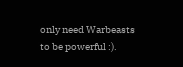only need Warbeasts to be powerful :).